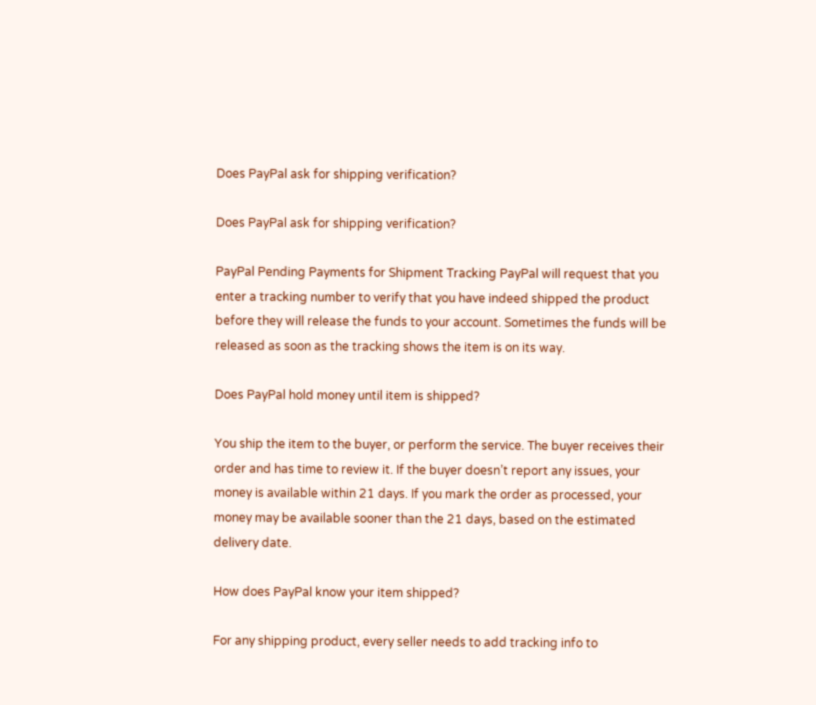Does PayPal ask for shipping verification?

Does PayPal ask for shipping verification?

PayPal Pending Payments for Shipment Tracking PayPal will request that you enter a tracking number to verify that you have indeed shipped the product before they will release the funds to your account. Sometimes the funds will be released as soon as the tracking shows the item is on its way.

Does PayPal hold money until item is shipped?

You ship the item to the buyer, or perform the service. The buyer receives their order and has time to review it. If the buyer doesn’t report any issues, your money is available within 21 days. If you mark the order as processed, your money may be available sooner than the 21 days, based on the estimated delivery date.

How does PayPal know your item shipped?

For any shipping product, every seller needs to add tracking info to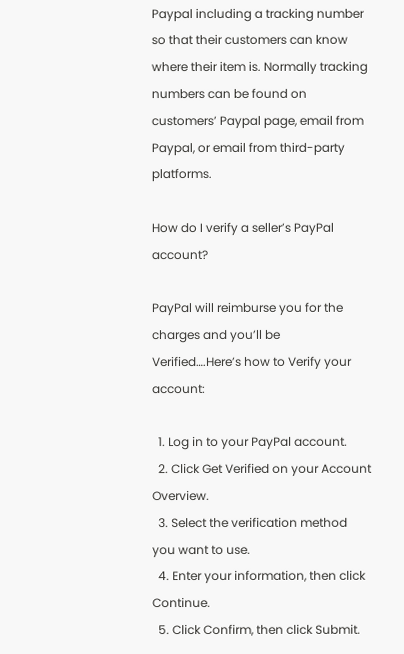Paypal including a tracking number so that their customers can know where their item is. Normally tracking numbers can be found on customers’ Paypal page, email from Paypal, or email from third-party platforms.

How do I verify a seller’s PayPal account?

PayPal will reimburse you for the charges and you’ll be Verified….Here’s how to Verify your account:

  1. Log in to your PayPal account.
  2. Click Get Verified on your Account Overview.
  3. Select the verification method you want to use.
  4. Enter your information, then click Continue.
  5. Click Confirm, then click Submit.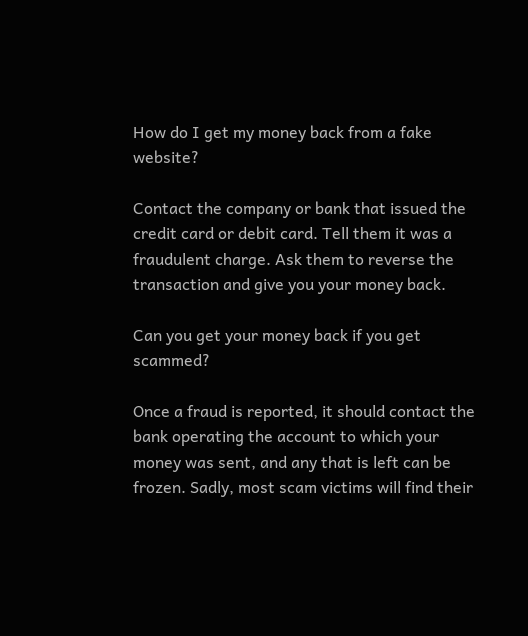How do I get my money back from a fake website?

Contact the company or bank that issued the credit card or debit card. Tell them it was a fraudulent charge. Ask them to reverse the transaction and give you your money back.

Can you get your money back if you get scammed?

Once a fraud is reported, it should contact the bank operating the account to which your money was sent, and any that is left can be frozen. Sadly, most scam victims will find their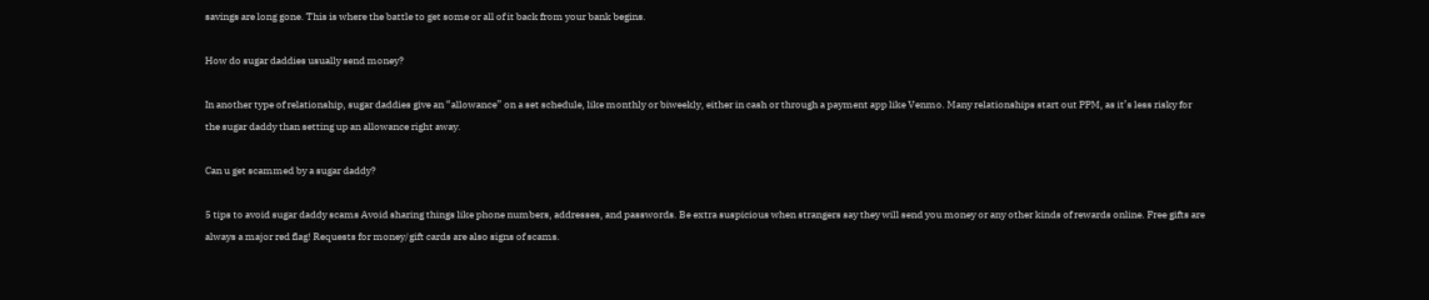savings are long gone. This is where the battle to get some or all of it back from your bank begins.

How do sugar daddies usually send money?

In another type of relationship, sugar daddies give an “allowance” on a set schedule, like monthly or biweekly, either in cash or through a payment app like Venmo. Many relationships start out PPM, as it’s less risky for the sugar daddy than setting up an allowance right away.

Can u get scammed by a sugar daddy?

5 tips to avoid sugar daddy scams Avoid sharing things like phone numbers, addresses, and passwords. Be extra suspicious when strangers say they will send you money or any other kinds of rewards online. Free gifts are always a major red flag! Requests for money/gift cards are also signs of scams.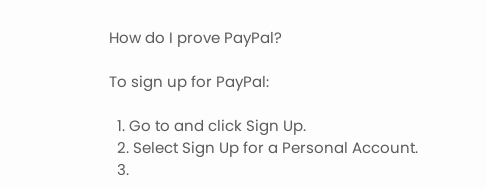How do I prove PayPal?

To sign up for PayPal:

  1. Go to and click Sign Up.
  2. Select Sign Up for a Personal Account.
  3.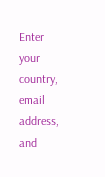Enter your country, email address, and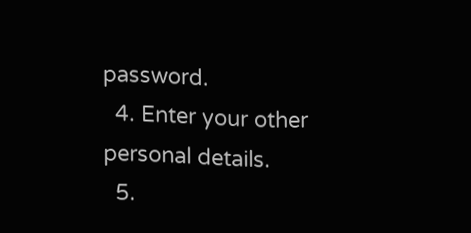password.
  4. Enter your other personal details.
  5.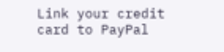Link your credit card to PayPal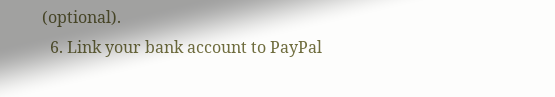(optional).
  6. Link your bank account to PayPal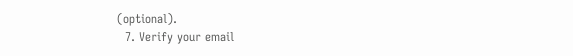(optional).
  7. Verify your email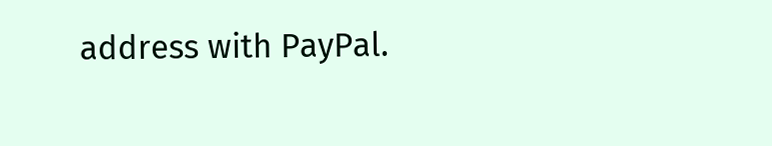address with PayPal.